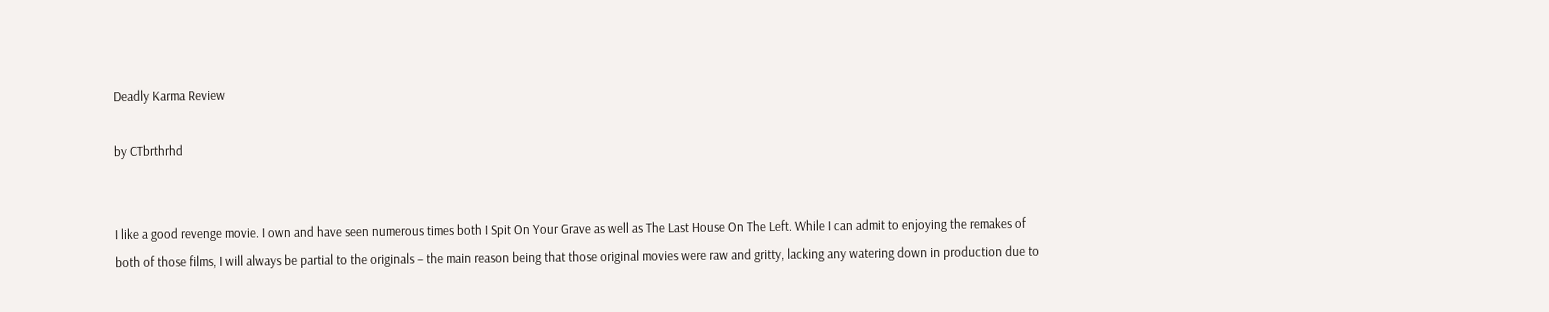Deadly Karma Review

by CTbrthrhd


I like a good revenge movie. I own and have seen numerous times both I Spit On Your Grave as well as The Last House On The Left. While I can admit to enjoying the remakes of both of those films, I will always be partial to the originals – the main reason being that those original movies were raw and gritty, lacking any watering down in production due to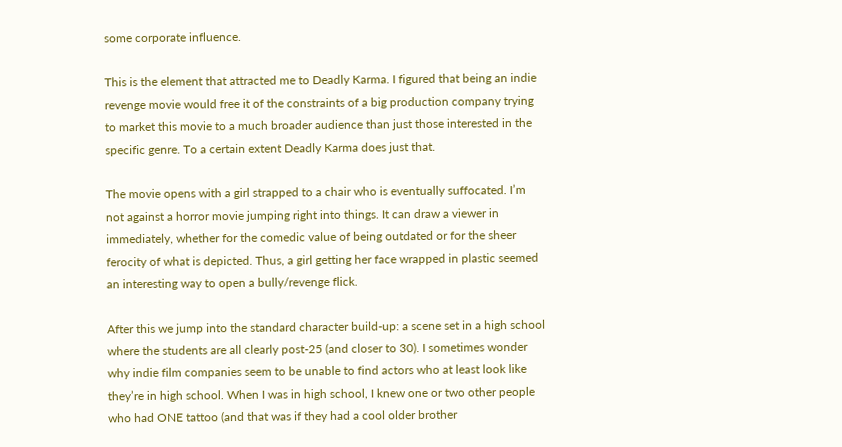some corporate influence.

This is the element that attracted me to Deadly Karma. I figured that being an indie revenge movie would free it of the constraints of a big production company trying to market this movie to a much broader audience than just those interested in the specific genre. To a certain extent Deadly Karma does just that.

The movie opens with a girl strapped to a chair who is eventually suffocated. I’m not against a horror movie jumping right into things. It can draw a viewer in immediately, whether for the comedic value of being outdated or for the sheer ferocity of what is depicted. Thus, a girl getting her face wrapped in plastic seemed an interesting way to open a bully/revenge flick.

After this we jump into the standard character build-up: a scene set in a high school where the students are all clearly post-25 (and closer to 30). I sometimes wonder why indie film companies seem to be unable to find actors who at least look like they’re in high school. When I was in high school, I knew one or two other people who had ONE tattoo (and that was if they had a cool older brother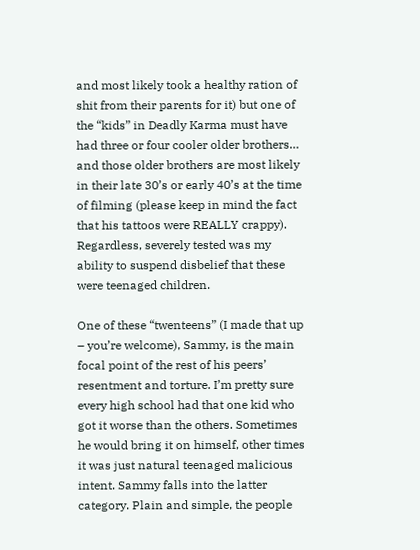and most likely took a healthy ration of shit from their parents for it) but one of the “kids” in Deadly Karma must have had three or four cooler older brothers… and those older brothers are most likely in their late 30’s or early 40’s at the time of filming (please keep in mind the fact that his tattoos were REALLY crappy). Regardless, severely tested was my ability to suspend disbelief that these were teenaged children.

One of these “twenteens” (I made that up – you’re welcome), Sammy, is the main focal point of the rest of his peers’ resentment and torture. I’m pretty sure every high school had that one kid who got it worse than the others. Sometimes he would bring it on himself, other times it was just natural teenaged malicious intent. Sammy falls into the latter category. Plain and simple, the people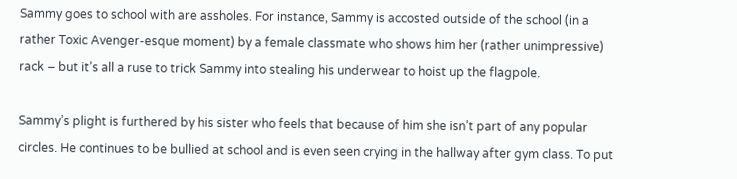Sammy goes to school with are assholes. For instance, Sammy is accosted outside of the school (in a rather Toxic Avenger-esque moment) by a female classmate who shows him her (rather unimpressive) rack – but it’s all a ruse to trick Sammy into stealing his underwear to hoist up the flagpole.

Sammy’s plight is furthered by his sister who feels that because of him she isn’t part of any popular circles. He continues to be bullied at school and is even seen crying in the hallway after gym class. To put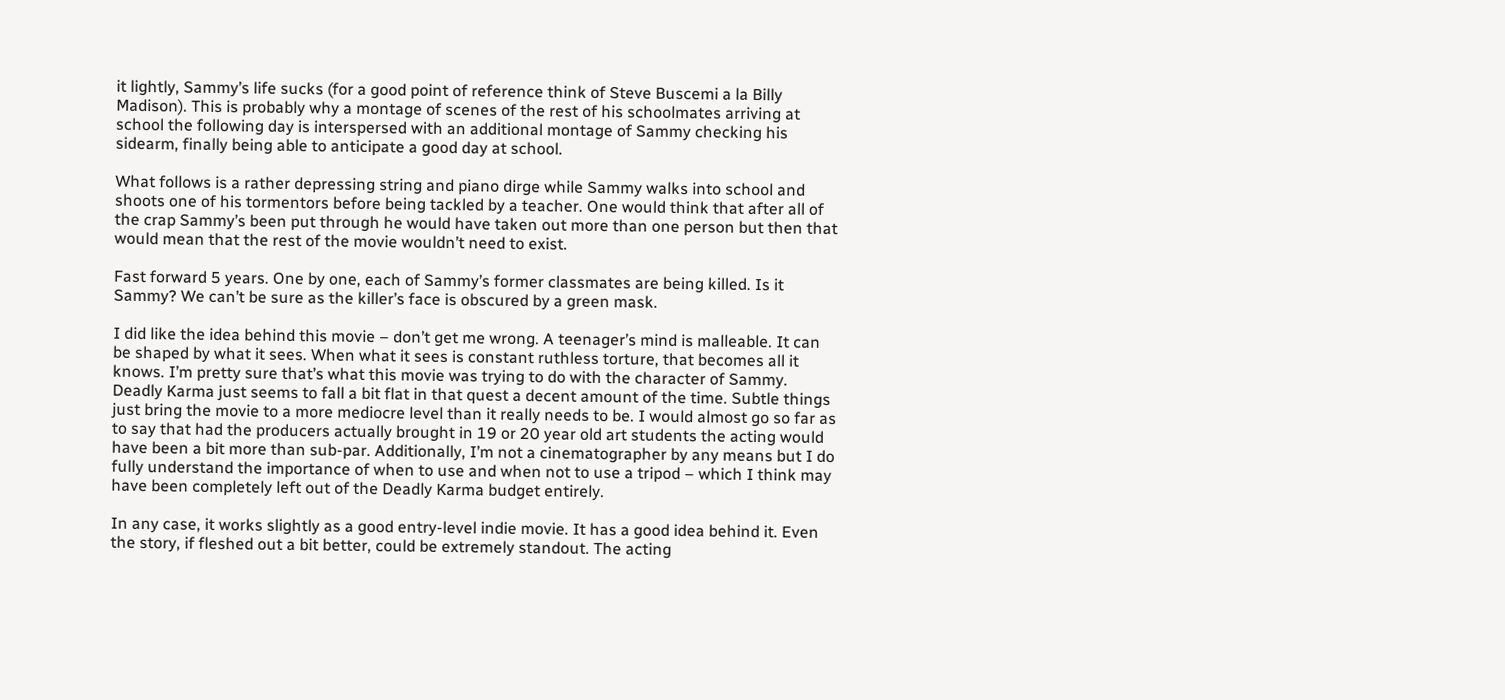it lightly, Sammy’s life sucks (for a good point of reference think of Steve Buscemi a la Billy Madison). This is probably why a montage of scenes of the rest of his schoolmates arriving at school the following day is interspersed with an additional montage of Sammy checking his sidearm, finally being able to anticipate a good day at school.

What follows is a rather depressing string and piano dirge while Sammy walks into school and shoots one of his tormentors before being tackled by a teacher. One would think that after all of the crap Sammy’s been put through he would have taken out more than one person but then that would mean that the rest of the movie wouldn’t need to exist.

Fast forward 5 years. One by one, each of Sammy’s former classmates are being killed. Is it Sammy? We can’t be sure as the killer’s face is obscured by a green mask.

I did like the idea behind this movie – don’t get me wrong. A teenager’s mind is malleable. It can be shaped by what it sees. When what it sees is constant ruthless torture, that becomes all it knows. I’m pretty sure that’s what this movie was trying to do with the character of Sammy. Deadly Karma just seems to fall a bit flat in that quest a decent amount of the time. Subtle things just bring the movie to a more mediocre level than it really needs to be. I would almost go so far as to say that had the producers actually brought in 19 or 20 year old art students the acting would have been a bit more than sub-par. Additionally, I’m not a cinematographer by any means but I do fully understand the importance of when to use and when not to use a tripod – which I think may have been completely left out of the Deadly Karma budget entirely.

In any case, it works slightly as a good entry-level indie movie. It has a good idea behind it. Even the story, if fleshed out a bit better, could be extremely standout. The acting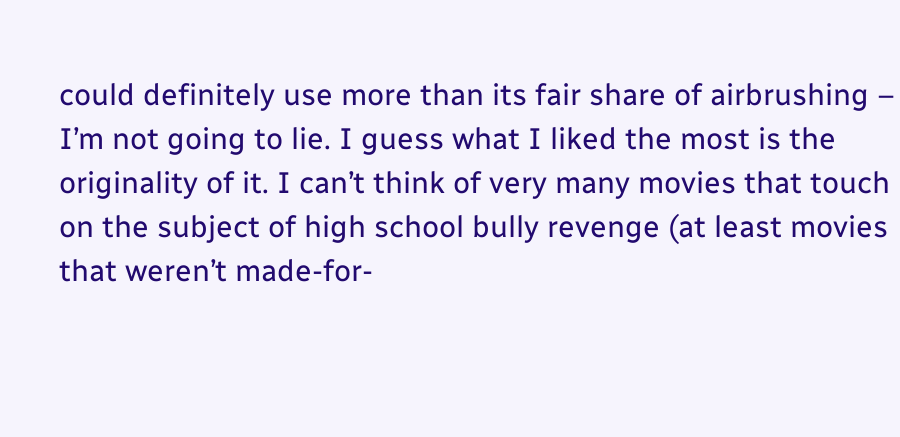could definitely use more than its fair share of airbrushing – I’m not going to lie. I guess what I liked the most is the originality of it. I can’t think of very many movies that touch on the subject of high school bully revenge (at least movies that weren’t made-for-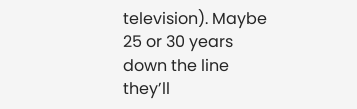television). Maybe 25 or 30 years down the line they’ll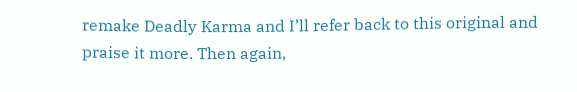remake Deadly Karma and I’ll refer back to this original and praise it more. Then again,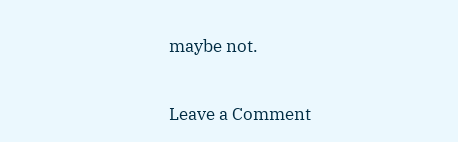maybe not.

Leave a Comment